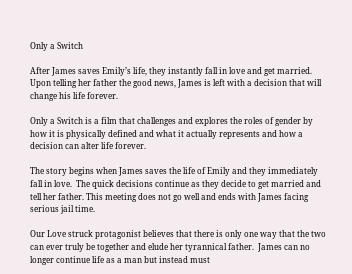Only a Switch

After James saves Emily’s life, they instantly fall in love and get married. Upon telling her father the good news, James is left with a decision that will change his life forever.

Only a Switch is a film that challenges and explores the roles of gender by how it is physically defined and what it actually represents and how a decision can alter life forever.

The story begins when James saves the life of Emily and they immediately fall in love.  The quick decisions continue as they decide to get married and tell her father. This meeting does not go well and ends with James facing serious jail time.

Our Love struck protagonist believes that there is only one way that the two can ever truly be together and elude her tyrannical father.  James can no longer continue life as a man but instead must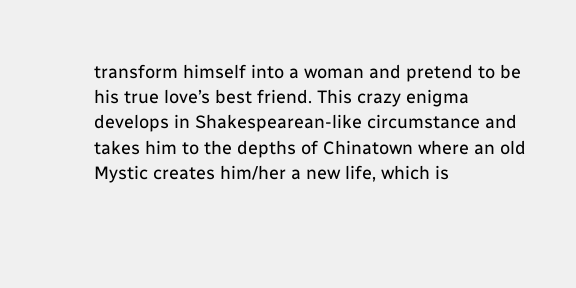transform himself into a woman and pretend to be his true love’s best friend. This crazy enigma develops in Shakespearean-like circumstance and takes him to the depths of Chinatown where an old Mystic creates him/her a new life, which is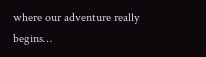where our adventure really begins…